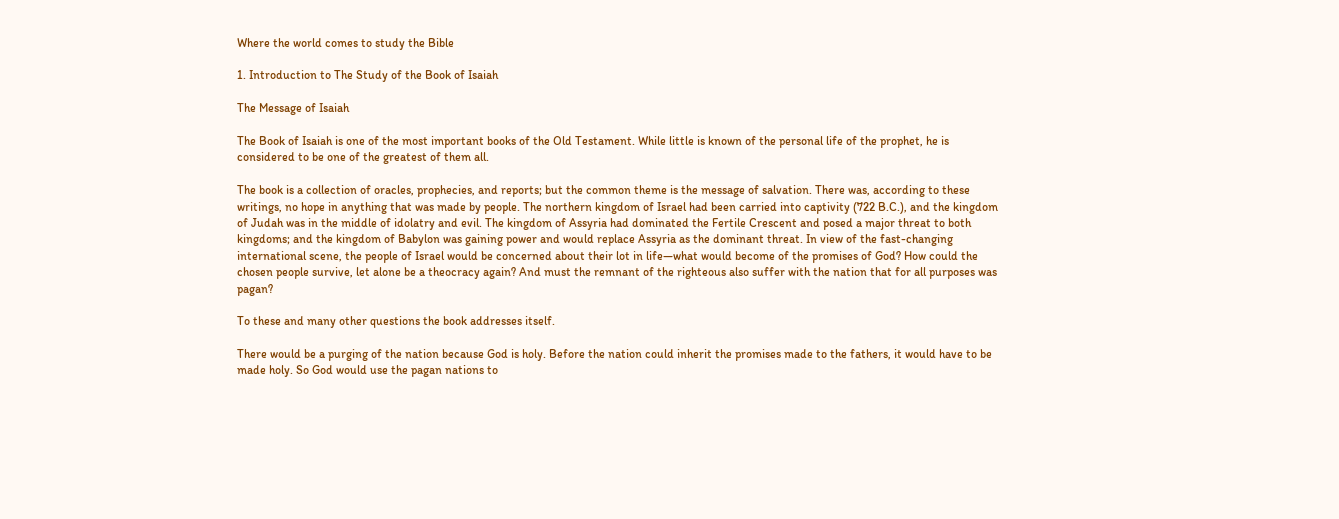Where the world comes to study the Bible

1. Introduction to The Study of the Book of Isaiah

The Message of Isaiah

The Book of Isaiah is one of the most important books of the Old Testament. While little is known of the personal life of the prophet, he is considered to be one of the greatest of them all.

The book is a collection of oracles, prophecies, and reports; but the common theme is the message of salvation. There was, according to these writings, no hope in anything that was made by people. The northern kingdom of Israel had been carried into captivity (722 B.C.), and the kingdom of Judah was in the middle of idolatry and evil. The kingdom of Assyria had dominated the Fertile Crescent and posed a major threat to both kingdoms; and the kingdom of Babylon was gaining power and would replace Assyria as the dominant threat. In view of the fast-changing international scene, the people of Israel would be concerned about their lot in life—what would become of the promises of God? How could the chosen people survive, let alone be a theocracy again? And must the remnant of the righteous also suffer with the nation that for all purposes was pagan?

To these and many other questions the book addresses itself.

There would be a purging of the nation because God is holy. Before the nation could inherit the promises made to the fathers, it would have to be made holy. So God would use the pagan nations to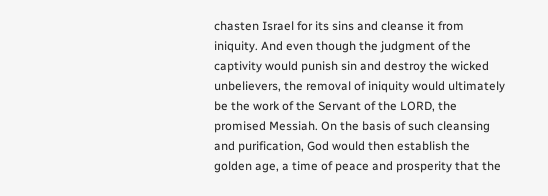chasten Israel for its sins and cleanse it from iniquity. And even though the judgment of the captivity would punish sin and destroy the wicked unbelievers, the removal of iniquity would ultimately be the work of the Servant of the LORD, the promised Messiah. On the basis of such cleansing and purification, God would then establish the golden age, a time of peace and prosperity that the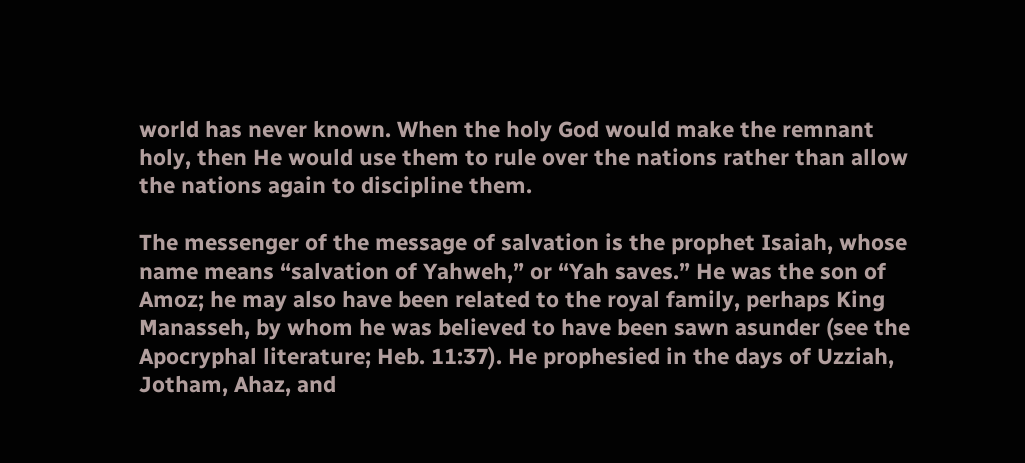world has never known. When the holy God would make the remnant holy, then He would use them to rule over the nations rather than allow the nations again to discipline them.

The messenger of the message of salvation is the prophet Isaiah, whose name means “salvation of Yahweh,” or “Yah saves.” He was the son of Amoz; he may also have been related to the royal family, perhaps King Manasseh, by whom he was believed to have been sawn asunder (see the Apocryphal literature; Heb. 11:37). He prophesied in the days of Uzziah, Jotham, Ahaz, and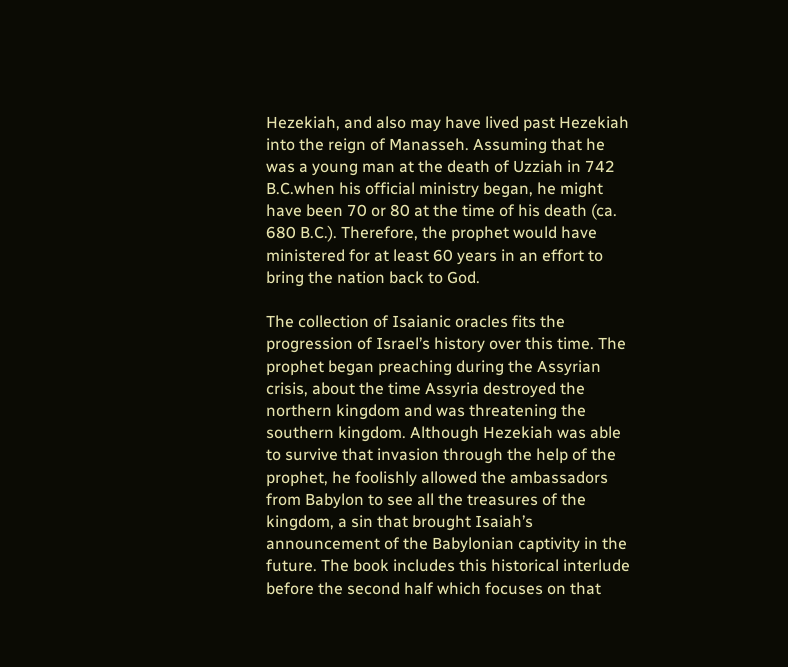Hezekiah, and also may have lived past Hezekiah into the reign of Manasseh. Assuming that he was a young man at the death of Uzziah in 742 B.C.when his official ministry began, he might have been 70 or 80 at the time of his death (ca. 680 B.C.). Therefore, the prophet would have ministered for at least 60 years in an effort to bring the nation back to God.

The collection of Isaianic oracles fits the progression of Israel’s history over this time. The prophet began preaching during the Assyrian crisis, about the time Assyria destroyed the northern kingdom and was threatening the southern kingdom. Although Hezekiah was able to survive that invasion through the help of the prophet, he foolishly allowed the ambassadors from Babylon to see all the treasures of the kingdom, a sin that brought Isaiah’s announcement of the Babylonian captivity in the future. The book includes this historical interlude before the second half which focuses on that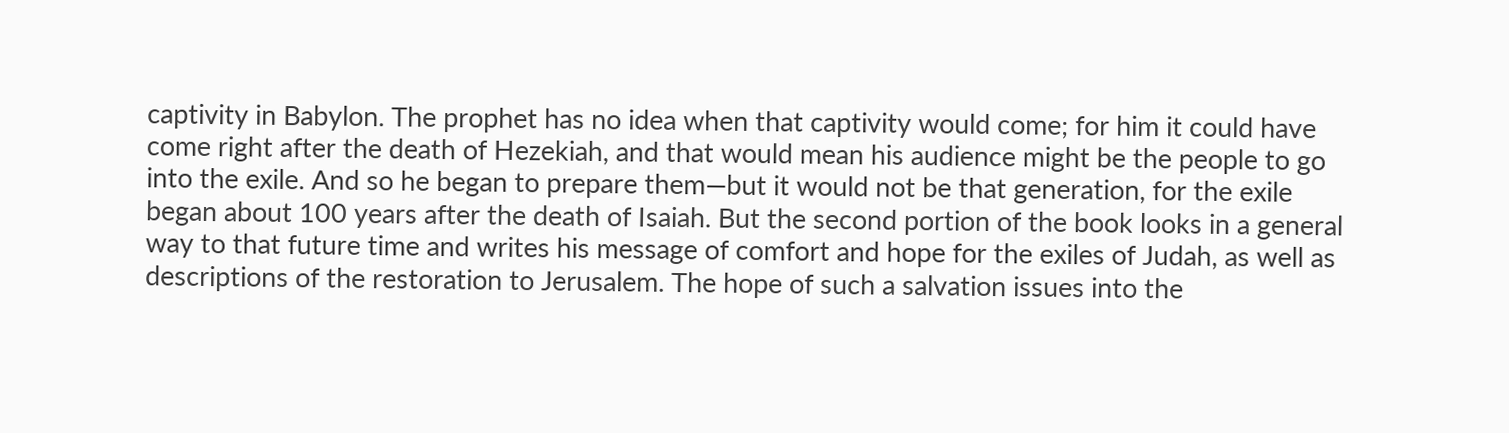captivity in Babylon. The prophet has no idea when that captivity would come; for him it could have come right after the death of Hezekiah, and that would mean his audience might be the people to go into the exile. And so he began to prepare them—but it would not be that generation, for the exile began about 100 years after the death of Isaiah. But the second portion of the book looks in a general way to that future time and writes his message of comfort and hope for the exiles of Judah, as well as descriptions of the restoration to Jerusalem. The hope of such a salvation issues into the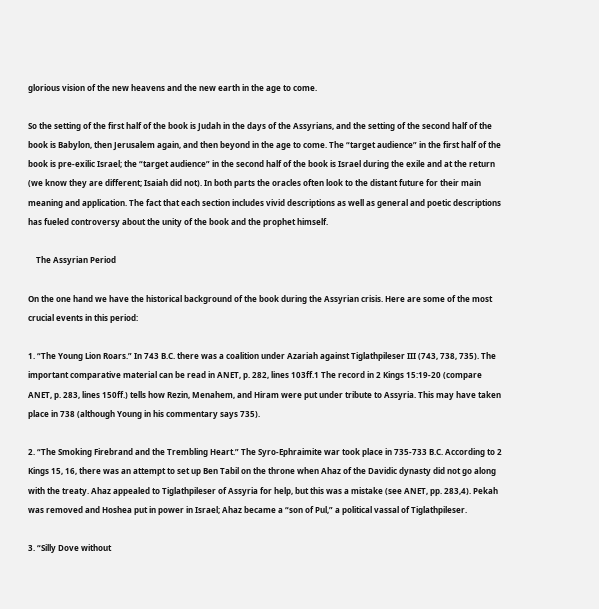glorious vision of the new heavens and the new earth in the age to come.

So the setting of the first half of the book is Judah in the days of the Assyrians, and the setting of the second half of the book is Babylon, then Jerusalem again, and then beyond in the age to come. The “target audience” in the first half of the book is pre-exilic Israel; the “target audience” in the second half of the book is Israel during the exile and at the return (we know they are different; Isaiah did not). In both parts the oracles often look to the distant future for their main meaning and application. The fact that each section includes vivid descriptions as well as general and poetic descriptions has fueled controversy about the unity of the book and the prophet himself.

    The Assyrian Period

On the one hand we have the historical background of the book during the Assyrian crisis. Here are some of the most crucial events in this period:

1. “The Young Lion Roars.” In 743 B.C. there was a coalition under Azariah against Tiglathpileser III (743, 738, 735). The important comparative material can be read in ANET, p. 282, lines 103ff.1 The record in 2 Kings 15:19-20 (compare ANET, p. 283, lines 150ff.) tells how Rezin, Menahem, and Hiram were put under tribute to Assyria. This may have taken place in 738 (although Young in his commentary says 735).

2. “The Smoking Firebrand and the Trembling Heart.” The Syro-Ephraimite war took place in 735-733 B.C. According to 2 Kings 15, 16, there was an attempt to set up Ben Tabil on the throne when Ahaz of the Davidic dynasty did not go along with the treaty. Ahaz appealed to Tiglathpileser of Assyria for help, but this was a mistake (see ANET, pp. 283,4). Pekah was removed and Hoshea put in power in Israel; Ahaz became a “son of Pul,” a political vassal of Tiglathpileser.

3. “Silly Dove without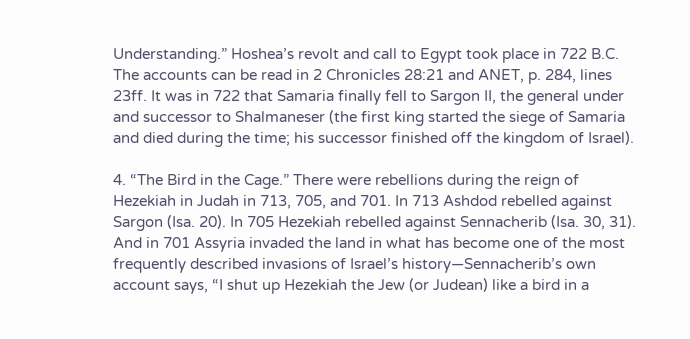Understanding.” Hoshea’s revolt and call to Egypt took place in 722 B.C. The accounts can be read in 2 Chronicles 28:21 and ANET, p. 284, lines 23ff. It was in 722 that Samaria finally fell to Sargon II, the general under and successor to Shalmaneser (the first king started the siege of Samaria and died during the time; his successor finished off the kingdom of Israel).

4. “The Bird in the Cage.” There were rebellions during the reign of Hezekiah in Judah in 713, 705, and 701. In 713 Ashdod rebelled against Sargon (Isa. 20). In 705 Hezekiah rebelled against Sennacherib (Isa. 30, 31). And in 701 Assyria invaded the land in what has become one of the most frequently described invasions of Israel’s history—Sennacherib’s own account says, “I shut up Hezekiah the Jew (or Judean) like a bird in a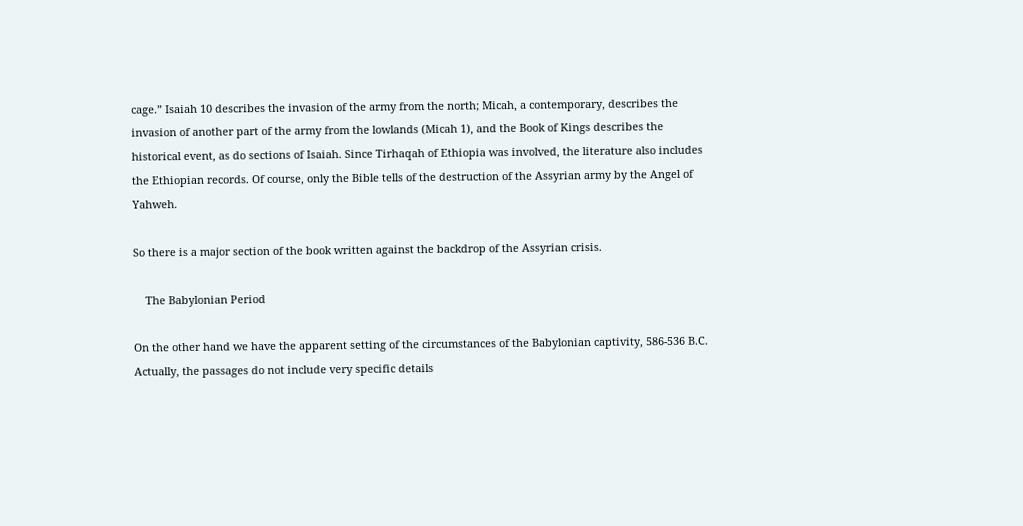cage.” Isaiah 10 describes the invasion of the army from the north; Micah, a contemporary, describes the invasion of another part of the army from the lowlands (Micah 1), and the Book of Kings describes the historical event, as do sections of Isaiah. Since Tirhaqah of Ethiopia was involved, the literature also includes the Ethiopian records. Of course, only the Bible tells of the destruction of the Assyrian army by the Angel of Yahweh.

So there is a major section of the book written against the backdrop of the Assyrian crisis.

    The Babylonian Period

On the other hand we have the apparent setting of the circumstances of the Babylonian captivity, 586-536 B.C. Actually, the passages do not include very specific details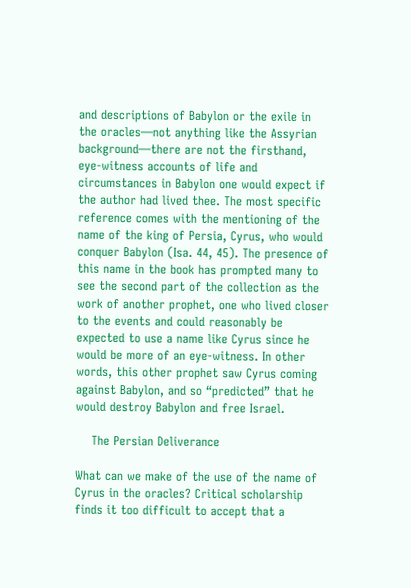and descriptions of Babylon or the exile in the oracles—not anything like the Assyrian background—there are not the firsthand, eye-witness accounts of life and circumstances in Babylon one would expect if the author had lived thee. The most specific reference comes with the mentioning of the name of the king of Persia, Cyrus, who would conquer Babylon (Isa. 44, 45). The presence of this name in the book has prompted many to see the second part of the collection as the work of another prophet, one who lived closer to the events and could reasonably be expected to use a name like Cyrus since he would be more of an eye-witness. In other words, this other prophet saw Cyrus coming against Babylon, and so “predicted” that he would destroy Babylon and free Israel.

    The Persian Deliverance

What can we make of the use of the name of Cyrus in the oracles? Critical scholarship finds it too difficult to accept that a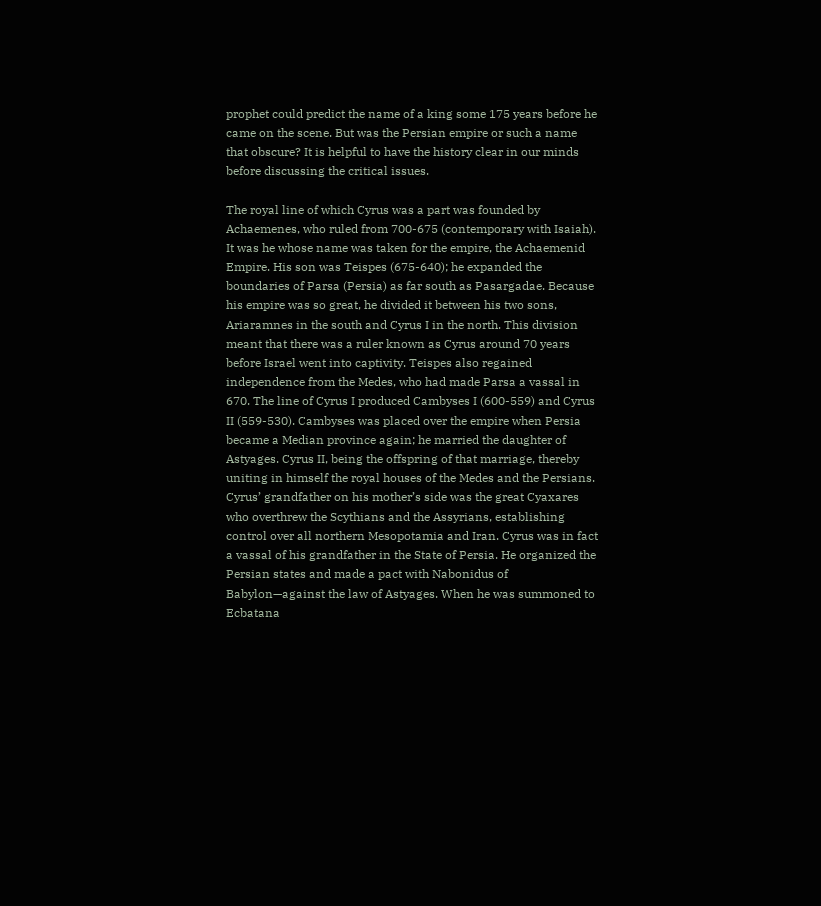prophet could predict the name of a king some 175 years before he came on the scene. But was the Persian empire or such a name that obscure? It is helpful to have the history clear in our minds before discussing the critical issues.

The royal line of which Cyrus was a part was founded by Achaemenes, who ruled from 700-675 (contemporary with Isaiah). It was he whose name was taken for the empire, the Achaemenid Empire. His son was Teispes (675-640); he expanded the boundaries of Parsa (Persia) as far south as Pasargadae. Because his empire was so great, he divided it between his two sons, Ariaramnes in the south and Cyrus I in the north. This division meant that there was a ruler known as Cyrus around 70 years before Israel went into captivity. Teispes also regained independence from the Medes, who had made Parsa a vassal in 670. The line of Cyrus I produced Cambyses I (600-559) and Cyrus II (559-530). Cambyses was placed over the empire when Persia became a Median province again; he married the daughter of Astyages. Cyrus II, being the offspring of that marriage, thereby uniting in himself the royal houses of the Medes and the Persians. Cyrus’ grandfather on his mother’s side was the great Cyaxares who overthrew the Scythians and the Assyrians, establishing control over all northern Mesopotamia and Iran. Cyrus was in fact a vassal of his grandfather in the State of Persia. He organized the Persian states and made a pact with Nabonidus of Babylon—against the law of Astyages. When he was summoned to Ecbatana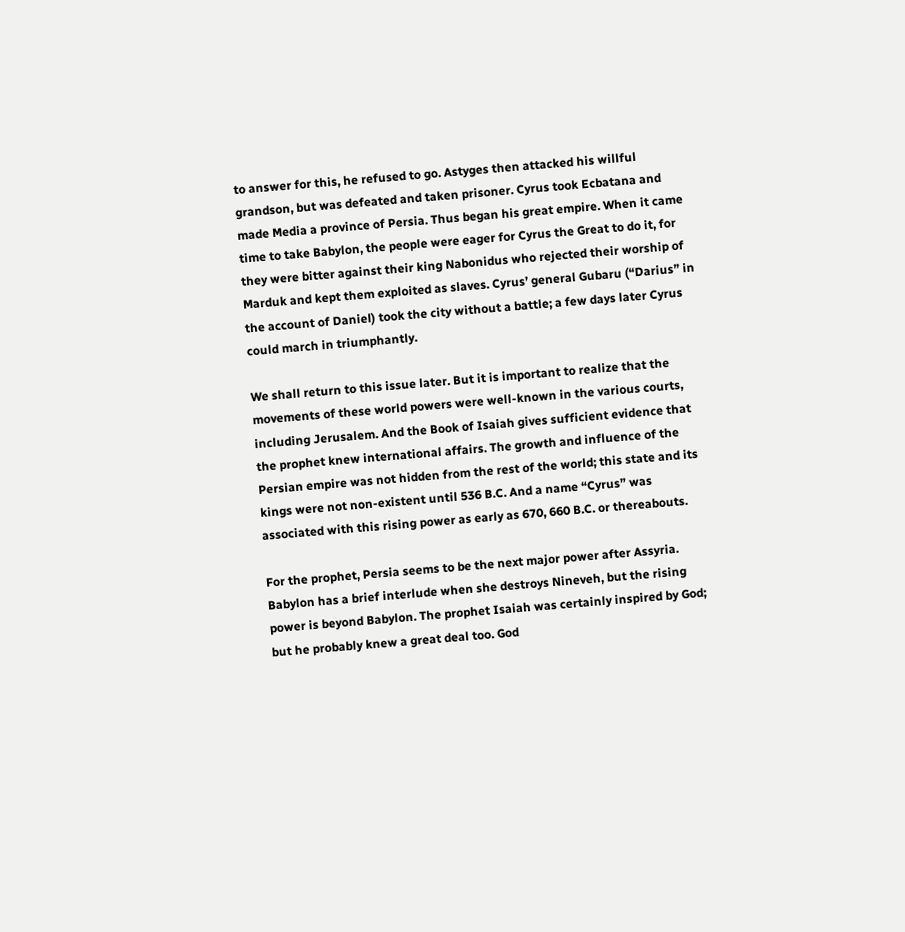to answer for this, he refused to go. Astyges then attacked his willful grandson, but was defeated and taken prisoner. Cyrus took Ecbatana and made Media a province of Persia. Thus began his great empire. When it came time to take Babylon, the people were eager for Cyrus the Great to do it, for they were bitter against their king Nabonidus who rejected their worship of Marduk and kept them exploited as slaves. Cyrus’ general Gubaru (“Darius” in the account of Daniel) took the city without a battle; a few days later Cyrus could march in triumphantly.

We shall return to this issue later. But it is important to realize that the movements of these world powers were well-known in the various courts, including Jerusalem. And the Book of Isaiah gives sufficient evidence that the prophet knew international affairs. The growth and influence of the Persian empire was not hidden from the rest of the world; this state and its kings were not non-existent until 536 B.C. And a name “Cyrus” was associated with this rising power as early as 670, 660 B.C. or thereabouts.

For the prophet, Persia seems to be the next major power after Assyria. Babylon has a brief interlude when she destroys Nineveh, but the rising power is beyond Babylon. The prophet Isaiah was certainly inspired by God; but he probably knew a great deal too. God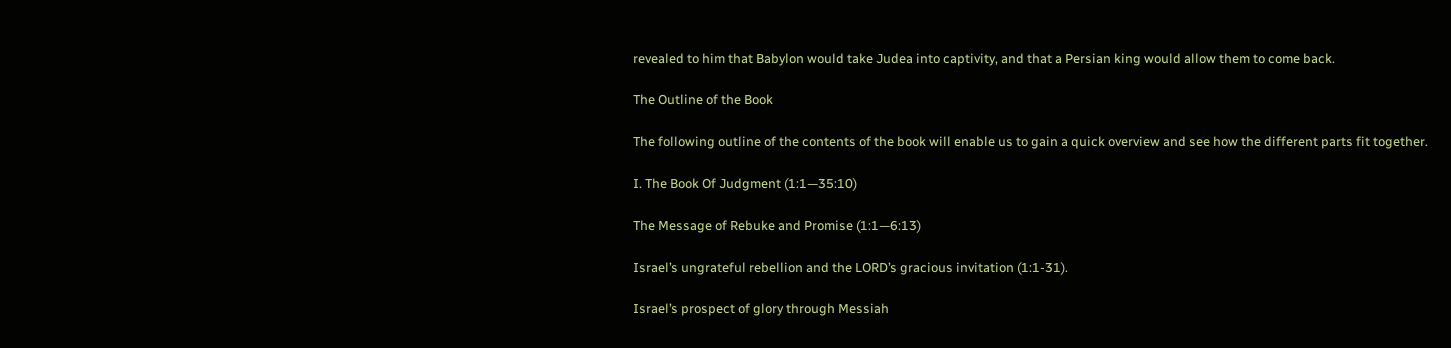revealed to him that Babylon would take Judea into captivity, and that a Persian king would allow them to come back.

The Outline of the Book

The following outline of the contents of the book will enable us to gain a quick overview and see how the different parts fit together.

I. The Book Of Judgment (1:1—35:10)

The Message of Rebuke and Promise (1:1—6:13)

Israel’s ungrateful rebellion and the LORD’s gracious invitation (1:1-31).

Israel’s prospect of glory through Messiah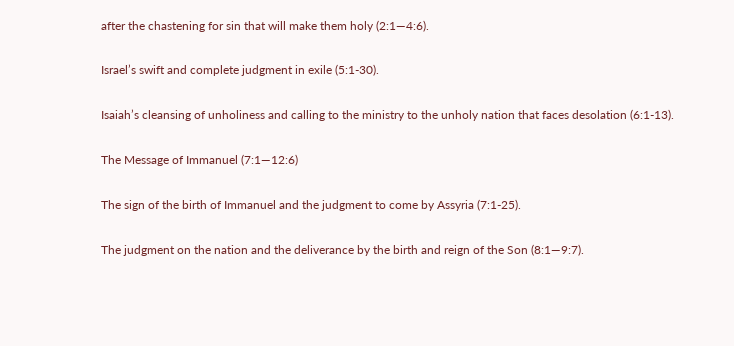after the chastening for sin that will make them holy (2:1—4:6).

Israel’s swift and complete judgment in exile (5:1-30).

Isaiah’s cleansing of unholiness and calling to the ministry to the unholy nation that faces desolation (6:1-13).

The Message of Immanuel (7:1—12:6)

The sign of the birth of Immanuel and the judgment to come by Assyria (7:1-25).

The judgment on the nation and the deliverance by the birth and reign of the Son (8:1—9:7).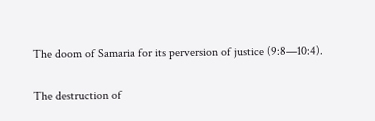The doom of Samaria for its perversion of justice (9:8—10:4).

The destruction of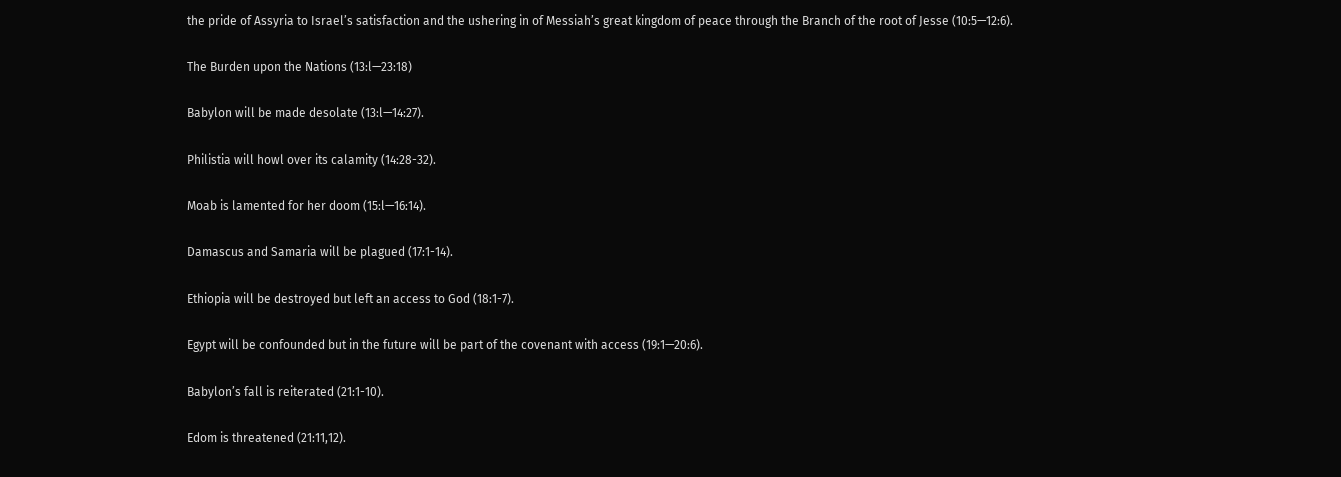the pride of Assyria to Israel’s satisfaction and the ushering in of Messiah’s great kingdom of peace through the Branch of the root of Jesse (10:5—12:6).

The Burden upon the Nations (13:l—23:18)

Babylon will be made desolate (13:l—14:27).

Philistia will howl over its calamity (14:28-32).

Moab is lamented for her doom (15:l—16:14).

Damascus and Samaria will be plagued (17:1-14).

Ethiopia will be destroyed but left an access to God (18:1-7).

Egypt will be confounded but in the future will be part of the covenant with access (19:1—20:6).

Babylon’s fall is reiterated (21:1-10).

Edom is threatened (21:11,12).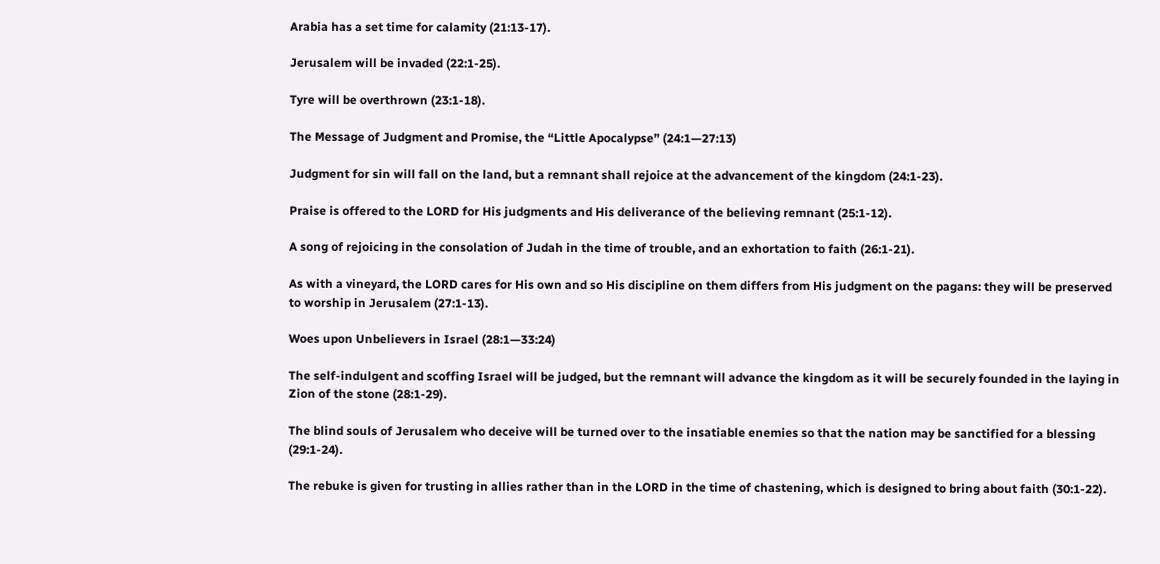Arabia has a set time for calamity (21:13-17).

Jerusalem will be invaded (22:1-25).

Tyre will be overthrown (23:1-18).

The Message of Judgment and Promise, the “Little Apocalypse” (24:1—27:13)

Judgment for sin will fall on the land, but a remnant shall rejoice at the advancement of the kingdom (24:1-23).

Praise is offered to the LORD for His judgments and His deliverance of the believing remnant (25:1-12).

A song of rejoicing in the consolation of Judah in the time of trouble, and an exhortation to faith (26:1-21).

As with a vineyard, the LORD cares for His own and so His discipline on them differs from His judgment on the pagans: they will be preserved to worship in Jerusalem (27:1-13).

Woes upon Unbelievers in Israel (28:1—33:24)

The self-indulgent and scoffing Israel will be judged, but the remnant will advance the kingdom as it will be securely founded in the laying in Zion of the stone (28:1-29).

The blind souls of Jerusalem who deceive will be turned over to the insatiable enemies so that the nation may be sanctified for a blessing (29:1-24).

The rebuke is given for trusting in allies rather than in the LORD in the time of chastening, which is designed to bring about faith (30:1-22).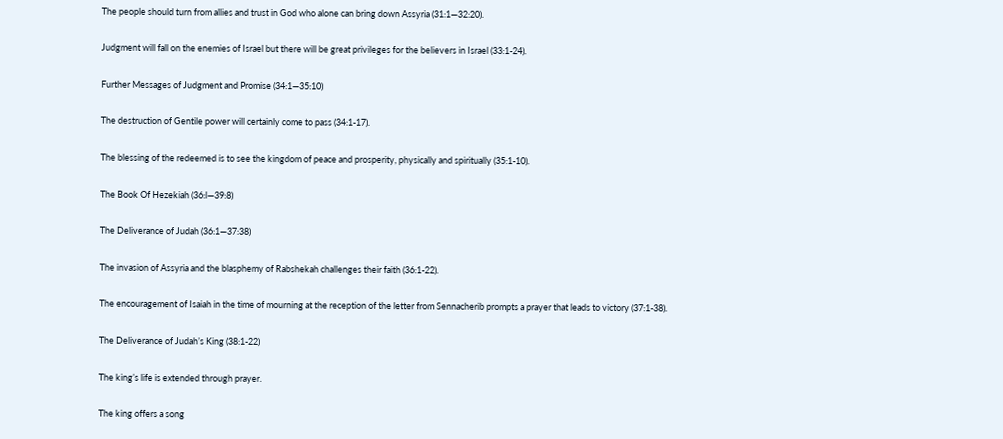The people should turn from allies and trust in God who alone can bring down Assyria (31:1—32:20).

Judgment will fall on the enemies of Israel but there will be great privileges for the believers in Israel (33:1-24).

Further Messages of Judgment and Promise (34:1—35:10)

The destruction of Gentile power will certainly come to pass (34:1-17).

The blessing of the redeemed is to see the kingdom of peace and prosperity, physically and spiritually (35:1-10).

The Book Of Hezekiah (36:l—39:8)

The Deliverance of Judah (36:1—37:38)

The invasion of Assyria and the blasphemy of Rabshekah challenges their faith (36:1-22).

The encouragement of Isaiah in the time of mourning at the reception of the letter from Sennacherib prompts a prayer that leads to victory (37:1-38).

The Deliverance of Judah’s King (38:1-22)

The king’s life is extended through prayer.

The king offers a song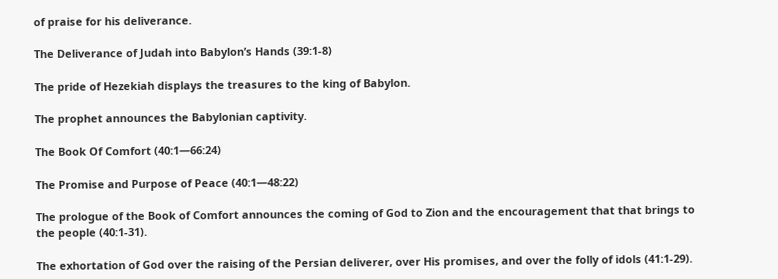of praise for his deliverance.

The Deliverance of Judah into Babylon’s Hands (39:1-8)

The pride of Hezekiah displays the treasures to the king of Babylon.

The prophet announces the Babylonian captivity.

The Book Of Comfort (40:1—66:24)

The Promise and Purpose of Peace (40:1—48:22)

The prologue of the Book of Comfort announces the coming of God to Zion and the encouragement that that brings to the people (40:1-31).

The exhortation of God over the raising of the Persian deliverer, over His promises, and over the folly of idols (41:1-29).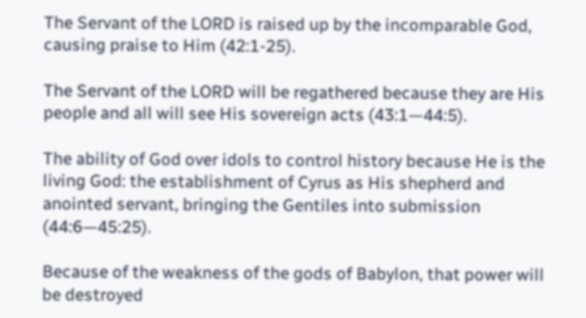The Servant of the LORD is raised up by the incomparable God, causing praise to Him (42:1-25).

The Servant of the LORD will be regathered because they are His people and all will see His sovereign acts (43:1—44:5).

The ability of God over idols to control history because He is the living God: the establishment of Cyrus as His shepherd and anointed servant, bringing the Gentiles into submission (44:6—45:25).

Because of the weakness of the gods of Babylon, that power will be destroyed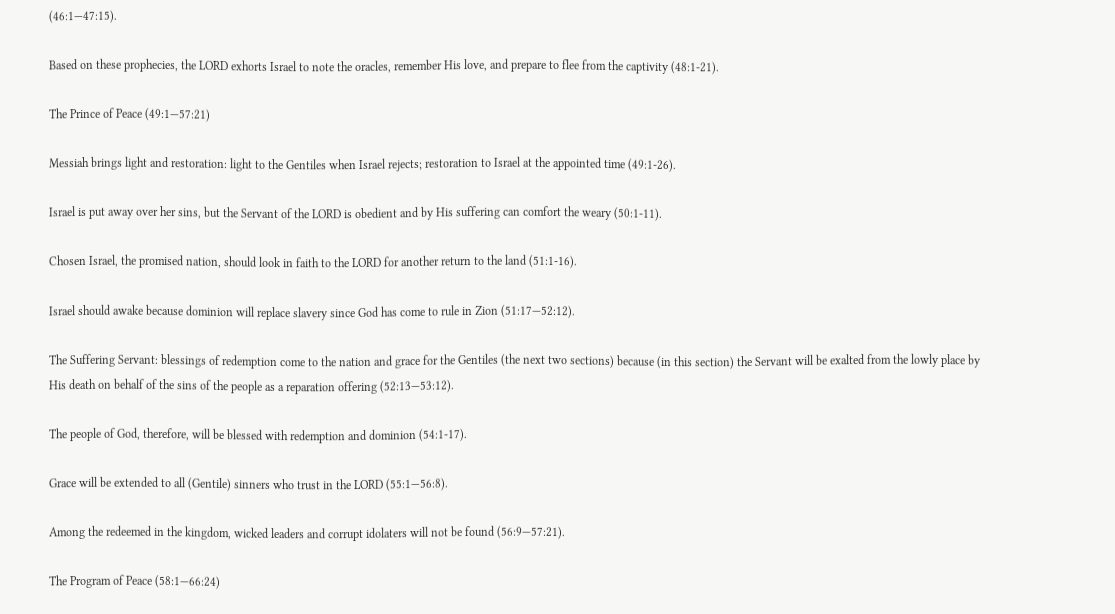(46:1—47:15).

Based on these prophecies, the LORD exhorts Israel to note the oracles, remember His love, and prepare to flee from the captivity (48:1-21).

The Prince of Peace (49:1—57:21)

Messiah brings light and restoration: light to the Gentiles when Israel rejects; restoration to Israel at the appointed time (49:1-26).

Israel is put away over her sins, but the Servant of the LORD is obedient and by His suffering can comfort the weary (50:1-11).

Chosen Israel, the promised nation, should look in faith to the LORD for another return to the land (51:1-16).

Israel should awake because dominion will replace slavery since God has come to rule in Zion (51:17—52:12).

The Suffering Servant: blessings of redemption come to the nation and grace for the Gentiles (the next two sections) because (in this section) the Servant will be exalted from the lowly place by His death on behalf of the sins of the people as a reparation offering (52:13—53:12).

The people of God, therefore, will be blessed with redemption and dominion (54:1-17).

Grace will be extended to all (Gentile) sinners who trust in the LORD (55:1—56:8).

Among the redeemed in the kingdom, wicked leaders and corrupt idolaters will not be found (56:9—57:21).

The Program of Peace (58:1—66:24)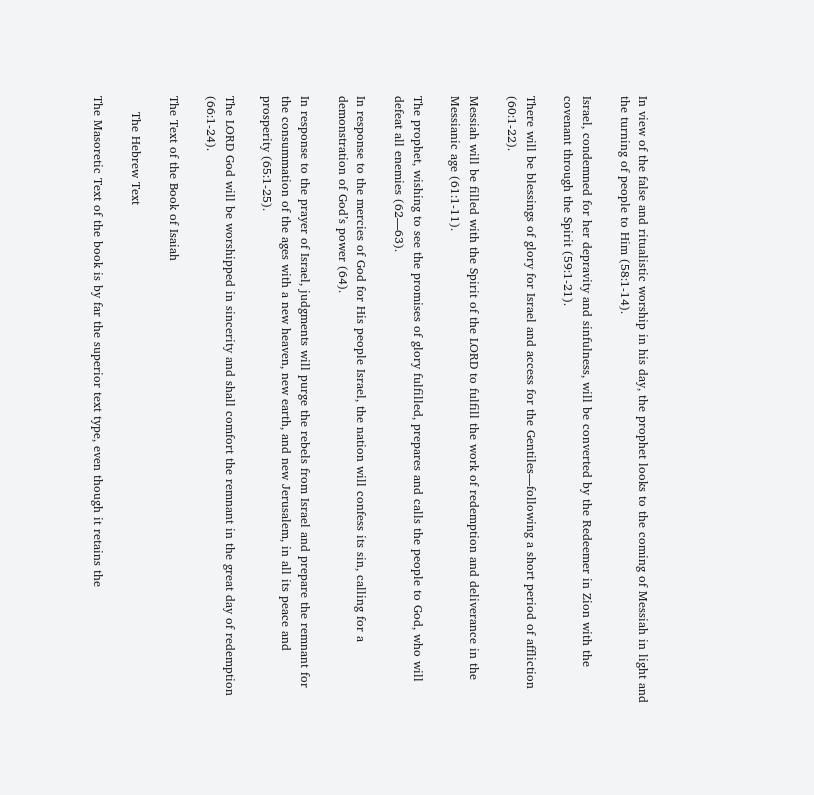In view of the false and ritualistic worship in his day, the prophet looks to the coming of Messiah in light and the turning of people to Him (58:1-14).

Israel, condemned for her depravity and sinfulness, will be converted by the Redeemer in Zion with the covenant through the Spirit (59:1-21).

There will be blessings of glory for Israel and access for the Gentiles—following a short period of affliction (60:1-22).

Messiah will be filled with the Spirit of the LORD to fulfill the work of redemption and deliverance in the Messianic age (61:1-11).

The prophet, wishing to see the promises of glory fulfilled, prepares and calls the people to God, who will defeat all enemies (62—63).

In response to the mercies of God for His people Israel, the nation will confess its sin, calling for a demonstration of God’s power (64).

In response to the prayer of Israel, judgments will purge the rebels from Israel and prepare the remnant for the consummation of the ages with a new heaven, new earth, and new Jerusalem, in all its peace and prosperity (65:1-25).

The LORD God will be worshipped in sincerity and shall comfort the remnant in the great day of redemption (66:1-24).

The Text of the Book of Isaiah

    The Hebrew Text

The Masoretic Text of the book is by far the superior text type, even though it retains the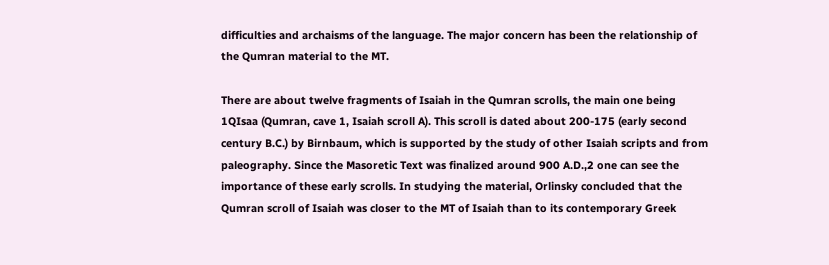difficulties and archaisms of the language. The major concern has been the relationship of the Qumran material to the MT.

There are about twelve fragments of Isaiah in the Qumran scrolls, the main one being 1QIsaa (Qumran, cave 1, Isaiah scroll A). This scroll is dated about 200-175 (early second century B.C.) by Birnbaum, which is supported by the study of other Isaiah scripts and from paleography. Since the Masoretic Text was finalized around 900 A.D.,2 one can see the importance of these early scrolls. In studying the material, Orlinsky concluded that the Qumran scroll of Isaiah was closer to the MT of Isaiah than to its contemporary Greek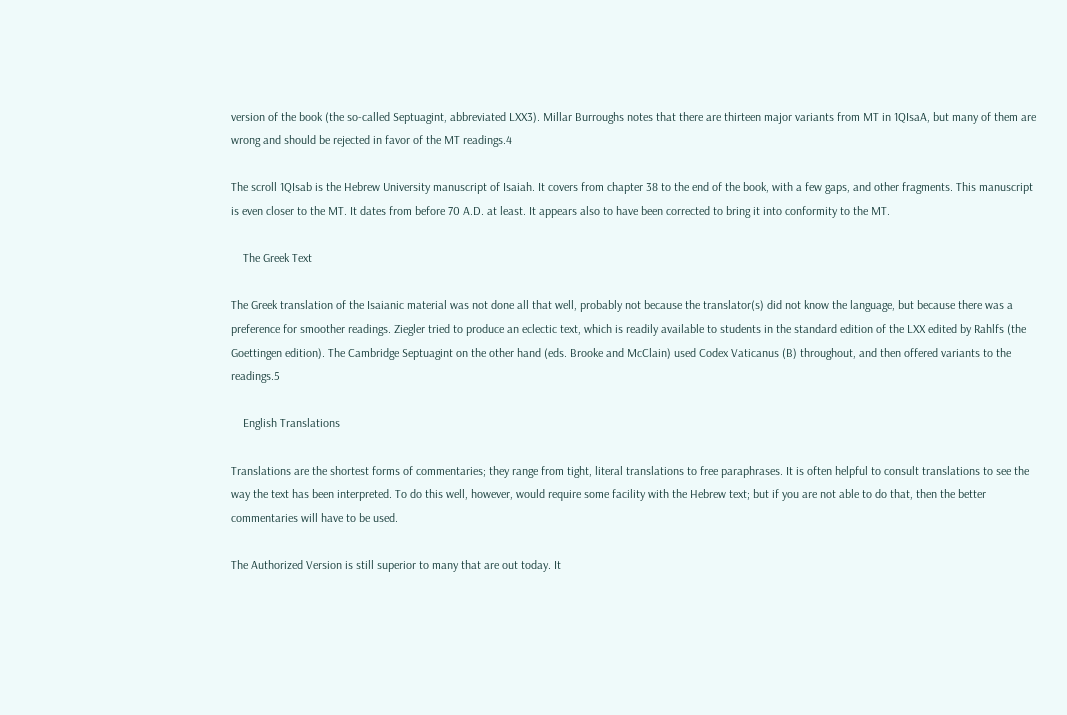version of the book (the so-called Septuagint, abbreviated LXX3). Millar Burroughs notes that there are thirteen major variants from MT in 1QIsaA, but many of them are wrong and should be rejected in favor of the MT readings.4

The scroll 1QIsab is the Hebrew University manuscript of Isaiah. It covers from chapter 38 to the end of the book, with a few gaps, and other fragments. This manuscript is even closer to the MT. It dates from before 70 A.D. at least. It appears also to have been corrected to bring it into conformity to the MT.

    The Greek Text

The Greek translation of the Isaianic material was not done all that well, probably not because the translator(s) did not know the language, but because there was a preference for smoother readings. Ziegler tried to produce an eclectic text, which is readily available to students in the standard edition of the LXX edited by Rahlfs (the Goettingen edition). The Cambridge Septuagint on the other hand (eds. Brooke and McClain) used Codex Vaticanus (B) throughout, and then offered variants to the readings.5

    English Translations

Translations are the shortest forms of commentaries; they range from tight, literal translations to free paraphrases. It is often helpful to consult translations to see the way the text has been interpreted. To do this well, however, would require some facility with the Hebrew text; but if you are not able to do that, then the better commentaries will have to be used.

The Authorized Version is still superior to many that are out today. It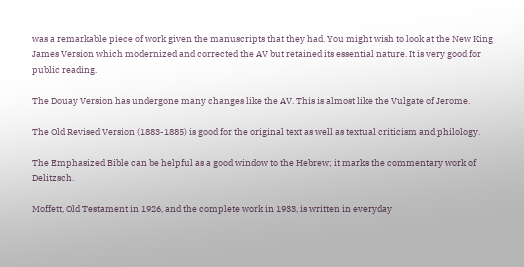was a remarkable piece of work given the manuscripts that they had. You might wish to look at the New King James Version which modernized and corrected the AV but retained its essential nature. It is very good for public reading.

The Douay Version has undergone many changes like the AV. This is almost like the Vulgate of Jerome.

The Old Revised Version (1883-1885) is good for the original text as well as textual criticism and philology.

The Emphasized Bible can be helpful as a good window to the Hebrew; it marks the commentary work of Delitzsch.

Moffett, Old Testament in 1926, and the complete work in 1933, is written in everyday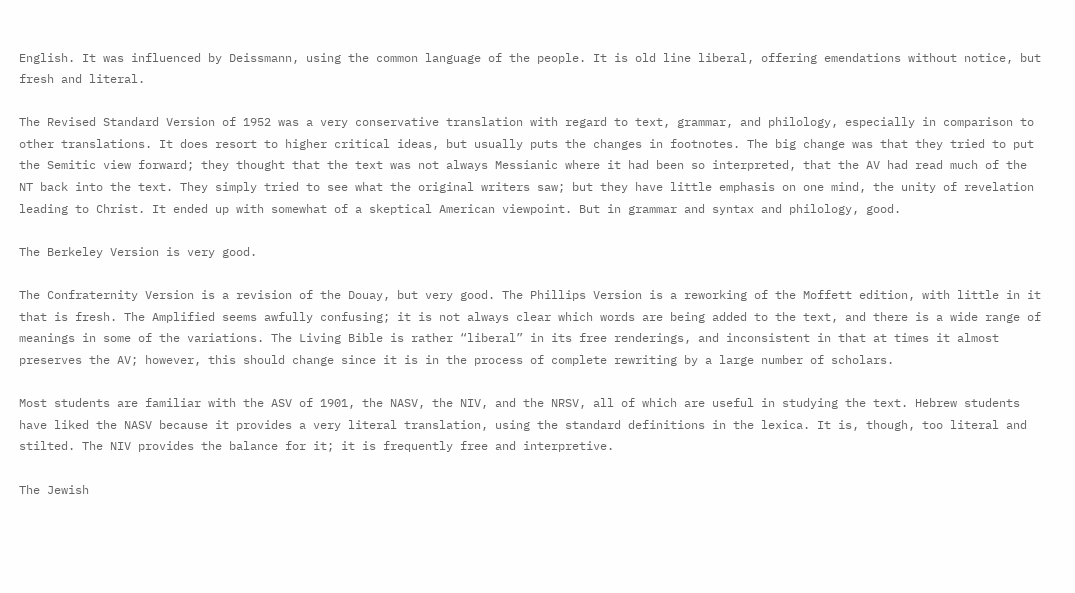English. It was influenced by Deissmann, using the common language of the people. It is old line liberal, offering emendations without notice, but fresh and literal.

The Revised Standard Version of 1952 was a very conservative translation with regard to text, grammar, and philology, especially in comparison to other translations. It does resort to higher critical ideas, but usually puts the changes in footnotes. The big change was that they tried to put the Semitic view forward; they thought that the text was not always Messianic where it had been so interpreted, that the AV had read much of the NT back into the text. They simply tried to see what the original writers saw; but they have little emphasis on one mind, the unity of revelation leading to Christ. It ended up with somewhat of a skeptical American viewpoint. But in grammar and syntax and philology, good.

The Berkeley Version is very good.

The Confraternity Version is a revision of the Douay, but very good. The Phillips Version is a reworking of the Moffett edition, with little in it that is fresh. The Amplified seems awfully confusing; it is not always clear which words are being added to the text, and there is a wide range of meanings in some of the variations. The Living Bible is rather “liberal” in its free renderings, and inconsistent in that at times it almost preserves the AV; however, this should change since it is in the process of complete rewriting by a large number of scholars.

Most students are familiar with the ASV of 1901, the NASV, the NIV, and the NRSV, all of which are useful in studying the text. Hebrew students have liked the NASV because it provides a very literal translation, using the standard definitions in the lexica. It is, though, too literal and stilted. The NIV provides the balance for it; it is frequently free and interpretive.

The Jewish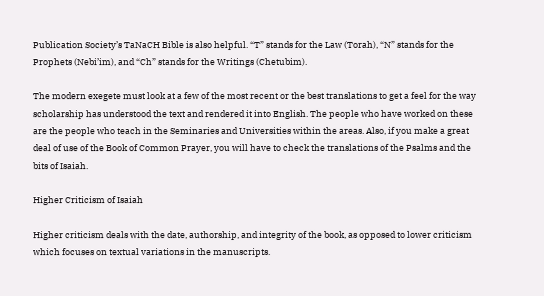Publication Society’s TaNaCH Bible is also helpful. “T” stands for the Law (Torah), “N” stands for the Prophets (Nebi’im), and “Ch” stands for the Writings (Chetubim).

The modern exegete must look at a few of the most recent or the best translations to get a feel for the way scholarship has understood the text and rendered it into English. The people who have worked on these are the people who teach in the Seminaries and Universities within the areas. Also, if you make a great deal of use of the Book of Common Prayer, you will have to check the translations of the Psalms and the bits of Isaiah.

Higher Criticism of Isaiah

Higher criticism deals with the date, authorship, and integrity of the book, as opposed to lower criticism which focuses on textual variations in the manuscripts.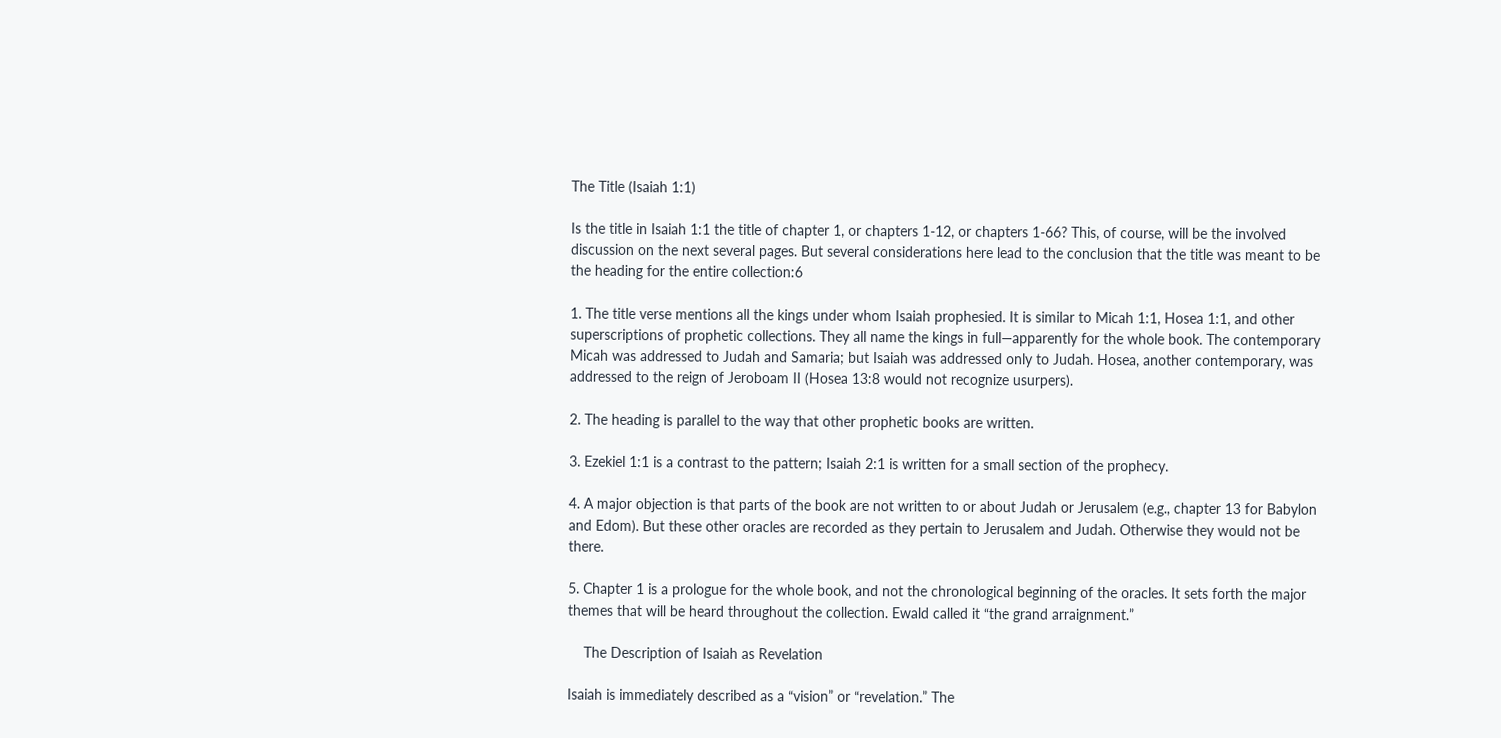The Title (Isaiah 1:1)

Is the title in Isaiah 1:1 the title of chapter 1, or chapters 1-12, or chapters 1-66? This, of course, will be the involved discussion on the next several pages. But several considerations here lead to the conclusion that the title was meant to be the heading for the entire collection:6

1. The title verse mentions all the kings under whom Isaiah prophesied. It is similar to Micah 1:1, Hosea 1:1, and other superscriptions of prophetic collections. They all name the kings in full—apparently for the whole book. The contemporary Micah was addressed to Judah and Samaria; but Isaiah was addressed only to Judah. Hosea, another contemporary, was addressed to the reign of Jeroboam II (Hosea 13:8 would not recognize usurpers).

2. The heading is parallel to the way that other prophetic books are written.

3. Ezekiel 1:1 is a contrast to the pattern; Isaiah 2:1 is written for a small section of the prophecy.

4. A major objection is that parts of the book are not written to or about Judah or Jerusalem (e.g., chapter 13 for Babylon and Edom). But these other oracles are recorded as they pertain to Jerusalem and Judah. Otherwise they would not be there.

5. Chapter 1 is a prologue for the whole book, and not the chronological beginning of the oracles. It sets forth the major themes that will be heard throughout the collection. Ewald called it “the grand arraignment.”

    The Description of Isaiah as Revelation

Isaiah is immediately described as a “vision” or “revelation.” The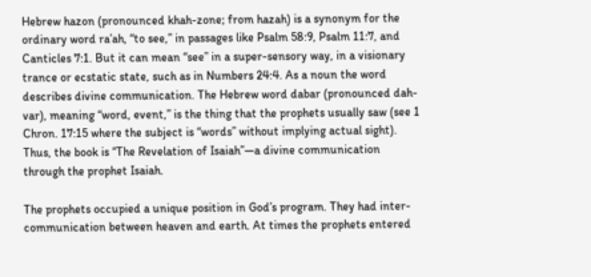Hebrew hazon (pronounced khah-zone; from hazah) is a synonym for the ordinary word ra’ah, “to see,” in passages like Psalm 58:9, Psalm 11:7, and Canticles 7:1. But it can mean “see” in a super-sensory way, in a visionary trance or ecstatic state, such as in Numbers 24:4. As a noun the word describes divine communication. The Hebrew word dabar (pronounced dah-var), meaning “word, event,” is the thing that the prophets usually saw (see 1 Chron. 17:15 where the subject is “words” without implying actual sight). Thus, the book is “The Revelation of Isaiah”—a divine communication through the prophet Isaiah.

The prophets occupied a unique position in God’s program. They had inter-communication between heaven and earth. At times the prophets entered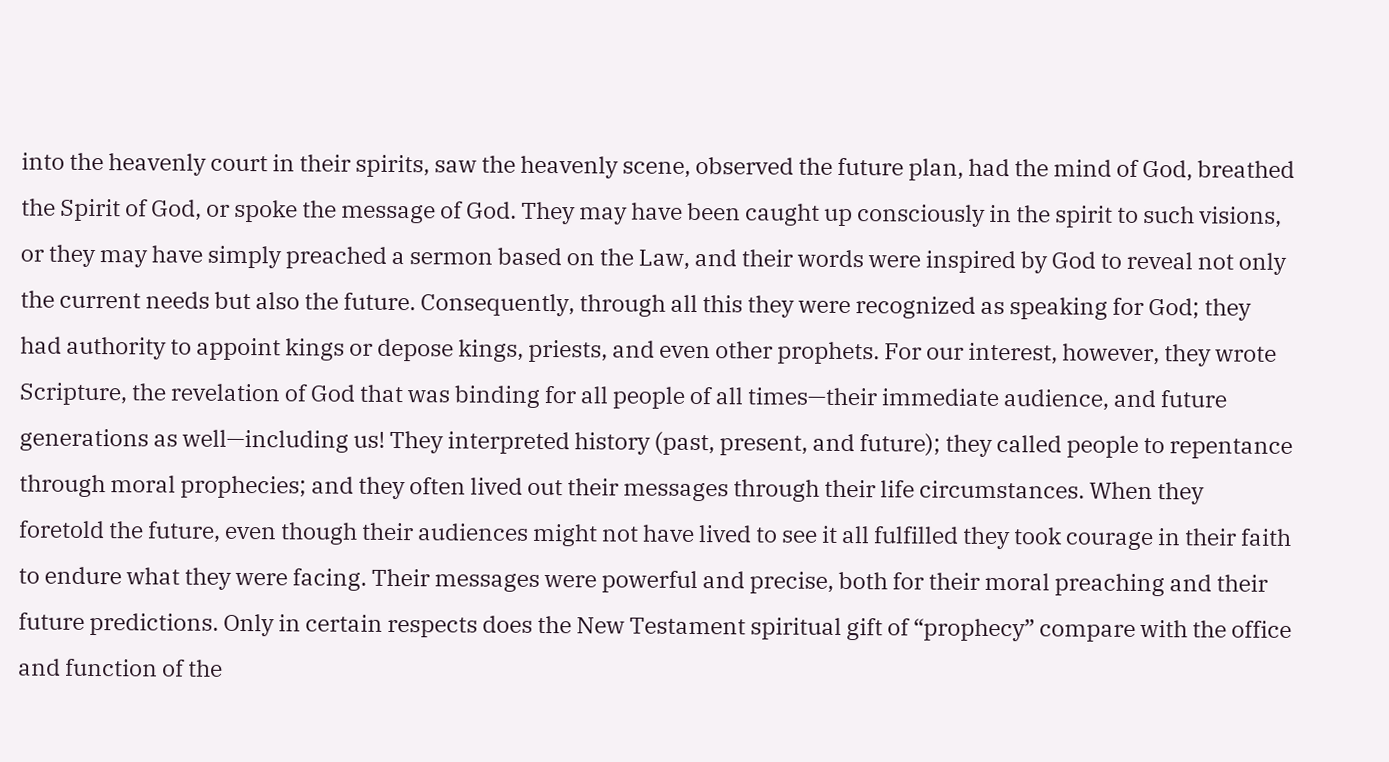into the heavenly court in their spirits, saw the heavenly scene, observed the future plan, had the mind of God, breathed the Spirit of God, or spoke the message of God. They may have been caught up consciously in the spirit to such visions, or they may have simply preached a sermon based on the Law, and their words were inspired by God to reveal not only the current needs but also the future. Consequently, through all this they were recognized as speaking for God; they had authority to appoint kings or depose kings, priests, and even other prophets. For our interest, however, they wrote Scripture, the revelation of God that was binding for all people of all times—their immediate audience, and future generations as well—including us! They interpreted history (past, present, and future); they called people to repentance through moral prophecies; and they often lived out their messages through their life circumstances. When they foretold the future, even though their audiences might not have lived to see it all fulfilled they took courage in their faith to endure what they were facing. Their messages were powerful and precise, both for their moral preaching and their future predictions. Only in certain respects does the New Testament spiritual gift of “prophecy” compare with the office and function of the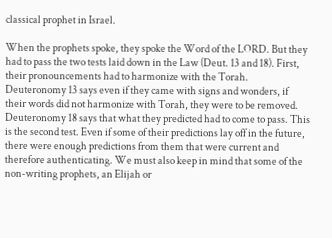classical prophet in Israel.

When the prophets spoke, they spoke the Word of the LORD. But they had to pass the two tests laid down in the Law (Deut. 13 and 18). First, their pronouncements had to harmonize with the Torah. Deuteronomy 13 says even if they came with signs and wonders, if their words did not harmonize with Torah, they were to be removed. Deuteronomy 18 says that what they predicted had to come to pass. This is the second test. Even if some of their predictions lay off in the future, there were enough predictions from them that were current and therefore authenticating. We must also keep in mind that some of the non-writing prophets, an Elijah or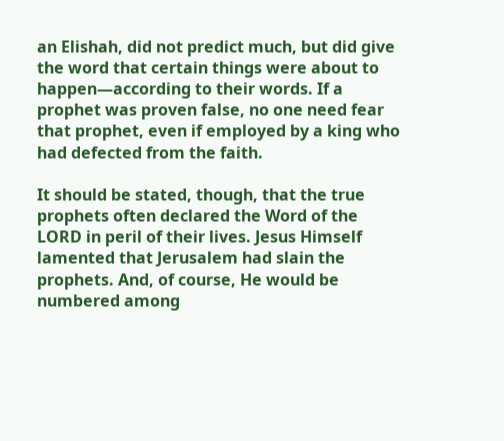an Elishah, did not predict much, but did give the word that certain things were about to happen—according to their words. If a prophet was proven false, no one need fear that prophet, even if employed by a king who had defected from the faith.

It should be stated, though, that the true prophets often declared the Word of the LORD in peril of their lives. Jesus Himself lamented that Jerusalem had slain the prophets. And, of course, He would be numbered among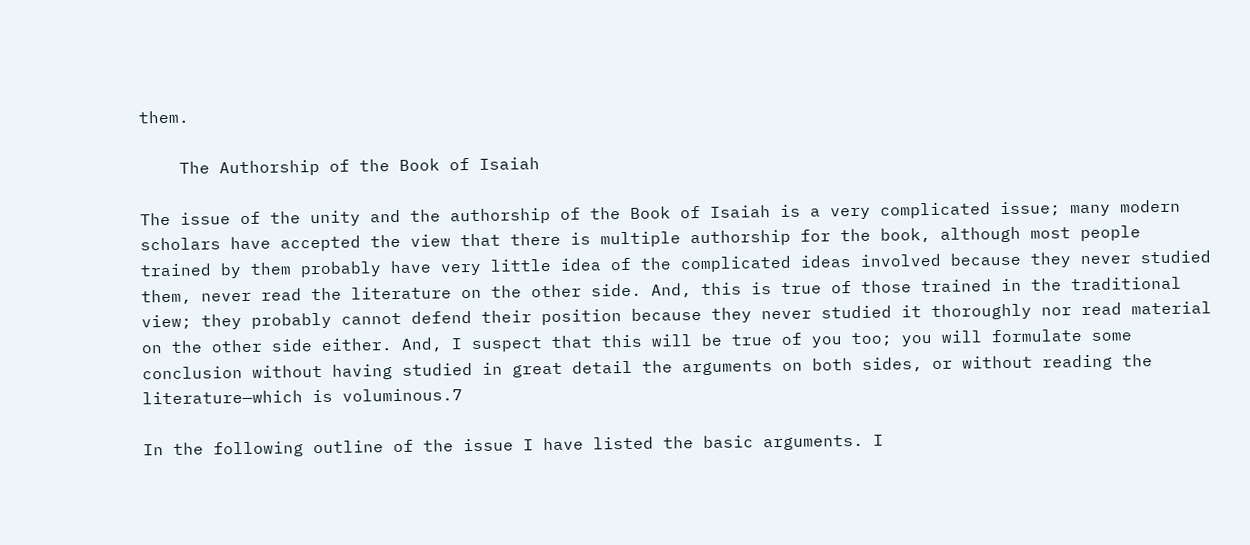them.

    The Authorship of the Book of Isaiah

The issue of the unity and the authorship of the Book of Isaiah is a very complicated issue; many modern scholars have accepted the view that there is multiple authorship for the book, although most people trained by them probably have very little idea of the complicated ideas involved because they never studied them, never read the literature on the other side. And, this is true of those trained in the traditional view; they probably cannot defend their position because they never studied it thoroughly nor read material on the other side either. And, I suspect that this will be true of you too; you will formulate some conclusion without having studied in great detail the arguments on both sides, or without reading the literature—which is voluminous.7

In the following outline of the issue I have listed the basic arguments. I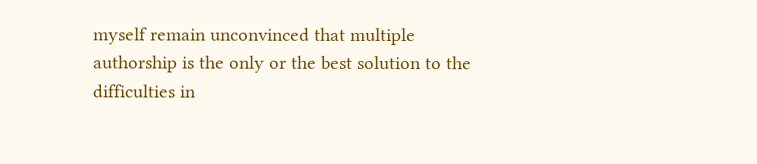myself remain unconvinced that multiple authorship is the only or the best solution to the difficulties in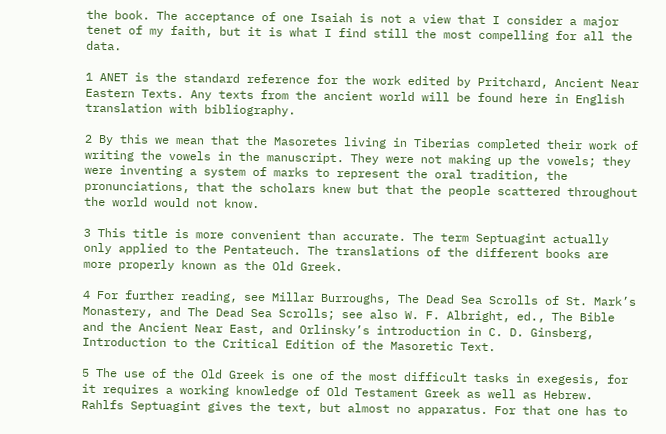the book. The acceptance of one Isaiah is not a view that I consider a major tenet of my faith, but it is what I find still the most compelling for all the data.

1 ANET is the standard reference for the work edited by Pritchard, Ancient Near Eastern Texts. Any texts from the ancient world will be found here in English translation with bibliography.

2 By this we mean that the Masoretes living in Tiberias completed their work of writing the vowels in the manuscript. They were not making up the vowels; they were inventing a system of marks to represent the oral tradition, the pronunciations, that the scholars knew but that the people scattered throughout the world would not know.

3 This title is more convenient than accurate. The term Septuagint actually only applied to the Pentateuch. The translations of the different books are more properly known as the Old Greek.

4 For further reading, see Millar Burroughs, The Dead Sea Scrolls of St. Mark’s Monastery, and The Dead Sea Scrolls; see also W. F. Albright, ed., The Bible and the Ancient Near East, and Orlinsky’s introduction in C. D. Ginsberg, Introduction to the Critical Edition of the Masoretic Text.

5 The use of the Old Greek is one of the most difficult tasks in exegesis, for it requires a working knowledge of Old Testament Greek as well as Hebrew. Rahlfs Septuagint gives the text, but almost no apparatus. For that one has to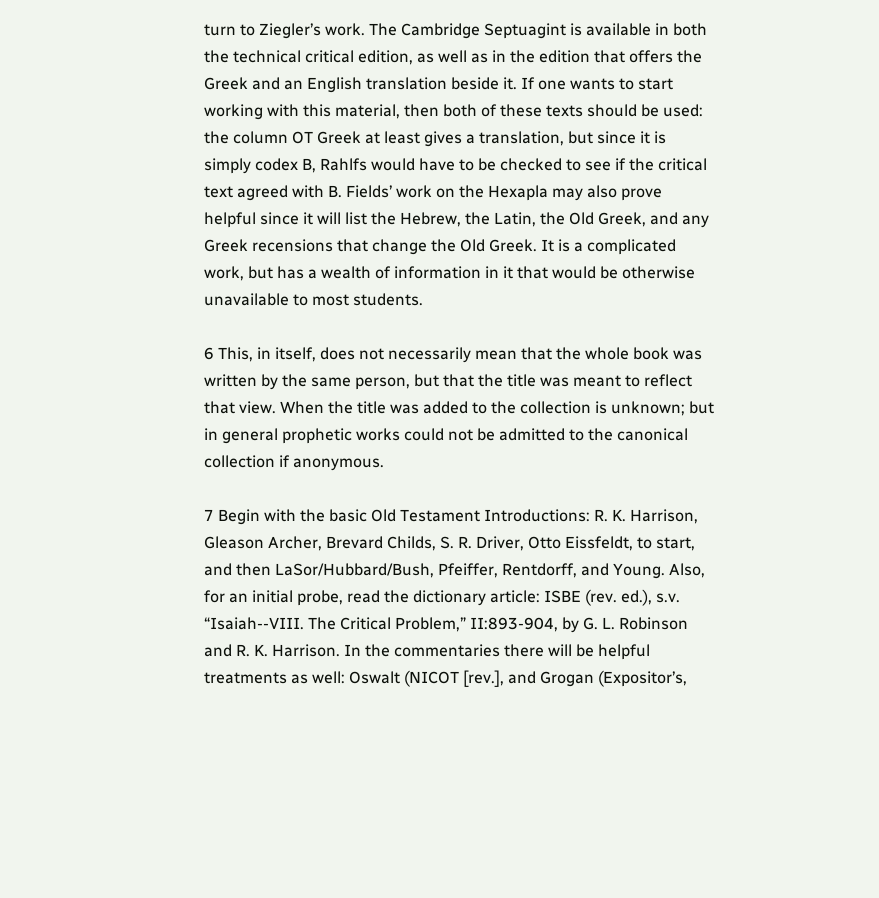turn to Ziegler’s work. The Cambridge Septuagint is available in both the technical critical edition, as well as in the edition that offers the Greek and an English translation beside it. If one wants to start working with this material, then both of these texts should be used: the column OT Greek at least gives a translation, but since it is simply codex B, Rahlfs would have to be checked to see if the critical text agreed with B. Fields’ work on the Hexapla may also prove helpful since it will list the Hebrew, the Latin, the Old Greek, and any Greek recensions that change the Old Greek. It is a complicated work, but has a wealth of information in it that would be otherwise unavailable to most students.

6 This, in itself, does not necessarily mean that the whole book was written by the same person, but that the title was meant to reflect that view. When the title was added to the collection is unknown; but in general prophetic works could not be admitted to the canonical collection if anonymous.

7 Begin with the basic Old Testament Introductions: R. K. Harrison, Gleason Archer, Brevard Childs, S. R. Driver, Otto Eissfeldt, to start, and then LaSor/Hubbard/Bush, Pfeiffer, Rentdorff, and Young. Also, for an initial probe, read the dictionary article: ISBE (rev. ed.), s.v. “Isaiah--VIII. The Critical Problem,” II:893-904, by G. L. Robinson and R. K. Harrison. In the commentaries there will be helpful treatments as well: Oswalt (NICOT [rev.], and Grogan (Expositor’s,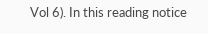Vol 6). In this reading notice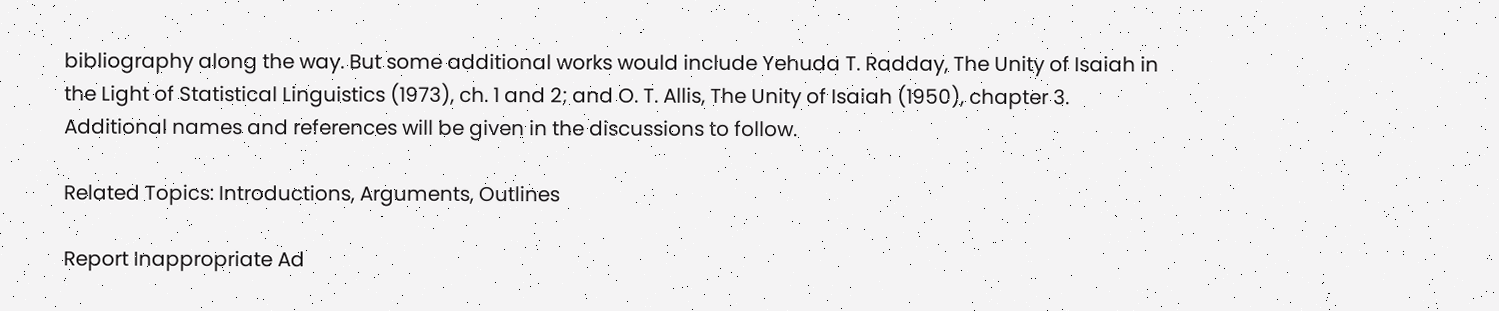bibliography along the way. But some additional works would include Yehuda T. Radday, The Unity of Isaiah in the Light of Statistical Linguistics (1973), ch. 1 and 2; and O. T. Allis, The Unity of Isaiah (1950), chapter 3. Additional names and references will be given in the discussions to follow.

Related Topics: Introductions, Arguments, Outlines

Report Inappropriate Ad